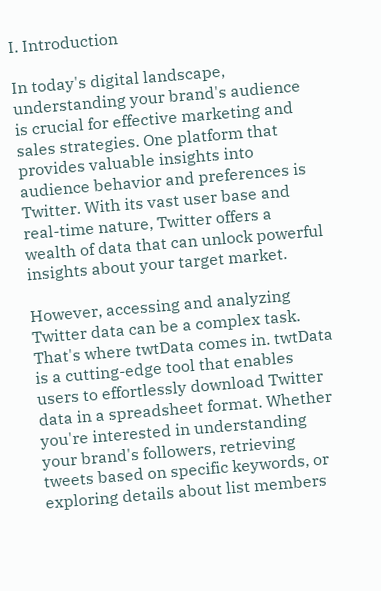I. Introduction

In today's digital landscape, understanding your brand's audience is crucial for effective marketing and sales strategies. One platform that provides valuable insights into audience behavior and preferences is Twitter. With its vast user base and real-time nature, Twitter offers a wealth of data that can unlock powerful insights about your target market.

However, accessing and analyzing Twitter data can be a complex task. That's where twtData comes in. twtData is a cutting-edge tool that enables users to effortlessly download Twitter data in a spreadsheet format. Whether you're interested in understanding your brand's followers, retrieving tweets based on specific keywords, or exploring details about list members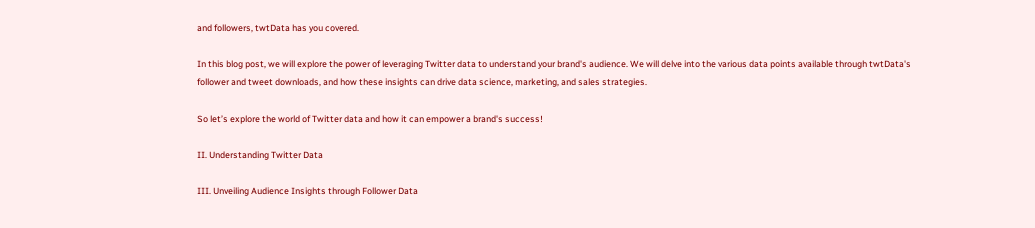and followers, twtData has you covered.

In this blog post, we will explore the power of leveraging Twitter data to understand your brand's audience. We will delve into the various data points available through twtData's follower and tweet downloads, and how these insights can drive data science, marketing, and sales strategies.

So let’s explore the world of Twitter data and how it can empower a brand's success!

II. Understanding Twitter Data

III. Unveiling Audience Insights through Follower Data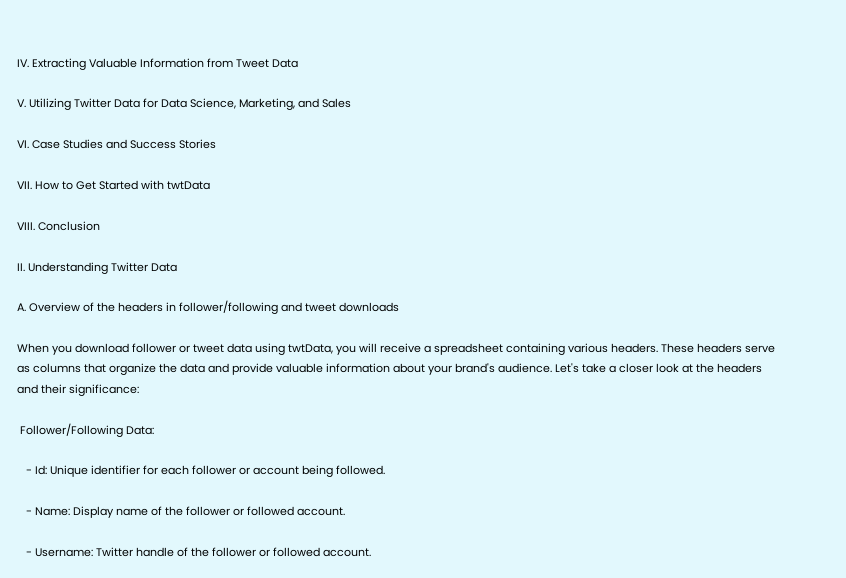IV. Extracting Valuable Information from Tweet Data

V. Utilizing Twitter Data for Data Science, Marketing, and Sales

VI. Case Studies and Success Stories

VII. How to Get Started with twtData

VIII. Conclusion

II. Understanding Twitter Data

A. Overview of the headers in follower/following and tweet downloads

When you download follower or tweet data using twtData, you will receive a spreadsheet containing various headers. These headers serve as columns that organize the data and provide valuable information about your brand's audience. Let's take a closer look at the headers and their significance:

 Follower/Following Data:

   - Id: Unique identifier for each follower or account being followed.

   - Name: Display name of the follower or followed account.

   - Username: Twitter handle of the follower or followed account.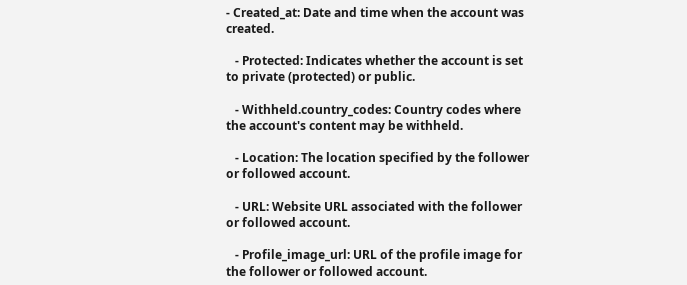- Created_at: Date and time when the account was created.

   - Protected: Indicates whether the account is set to private (protected) or public.

   - Withheld.country_codes: Country codes where the account's content may be withheld.

   - Location: The location specified by the follower or followed account.

   - URL: Website URL associated with the follower or followed account.

   - Profile_image_url: URL of the profile image for the follower or followed account.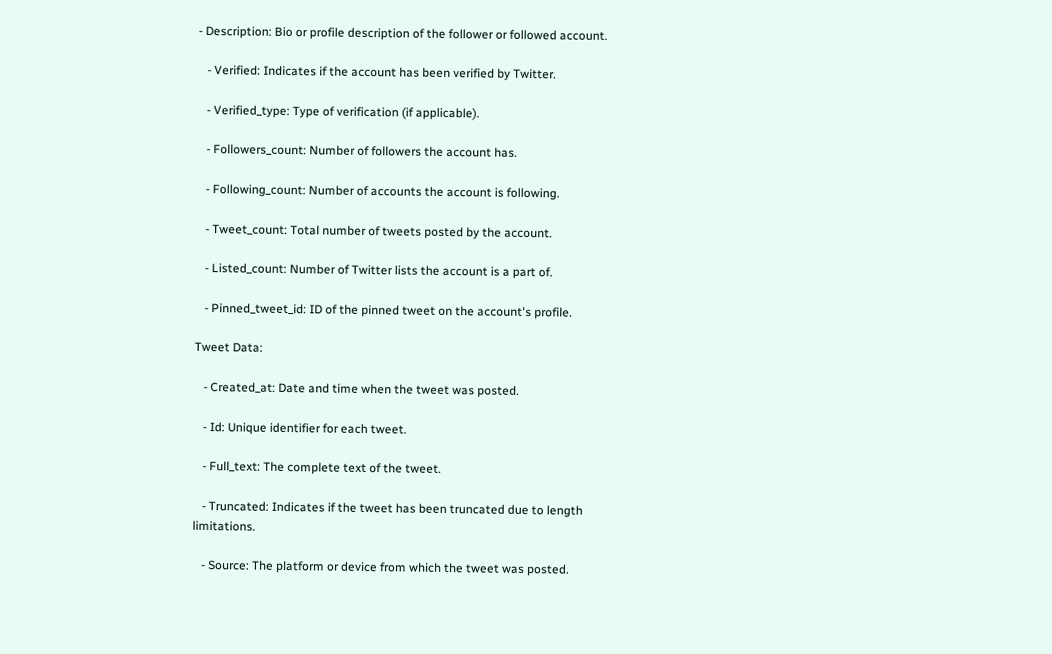- Description: Bio or profile description of the follower or followed account.

   - Verified: Indicates if the account has been verified by Twitter.

   - Verified_type: Type of verification (if applicable).

   - Followers_count: Number of followers the account has.

   - Following_count: Number of accounts the account is following.

   - Tweet_count: Total number of tweets posted by the account.

   - Listed_count: Number of Twitter lists the account is a part of.

   - Pinned_tweet_id: ID of the pinned tweet on the account's profile.

Tweet Data:

   - Created_at: Date and time when the tweet was posted.

   - Id: Unique identifier for each tweet.

   - Full_text: The complete text of the tweet.

   - Truncated: Indicates if the tweet has been truncated due to length limitations.

   - Source: The platform or device from which the tweet was posted.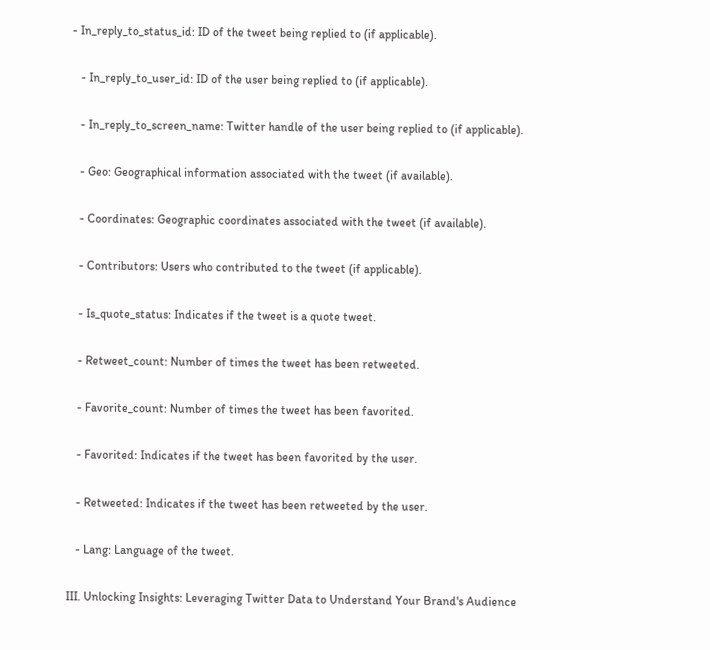- In_reply_to_status_id: ID of the tweet being replied to (if applicable).

   - In_reply_to_user_id: ID of the user being replied to (if applicable).

   - In_reply_to_screen_name: Twitter handle of the user being replied to (if applicable).

   - Geo: Geographical information associated with the tweet (if available).

   - Coordinates: Geographic coordinates associated with the tweet (if available).

   - Contributors: Users who contributed to the tweet (if applicable).

   - Is_quote_status: Indicates if the tweet is a quote tweet.

   - Retweet_count: Number of times the tweet has been retweeted.

   - Favorite_count: Number of times the tweet has been favorited.

   - Favorited: Indicates if the tweet has been favorited by the user.

   - Retweeted: Indicates if the tweet has been retweeted by the user.

   - Lang: Language of the tweet.

III. Unlocking Insights: Leveraging Twitter Data to Understand Your Brand's Audience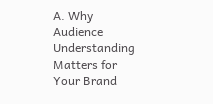A. Why Audience Understanding Matters for Your Brand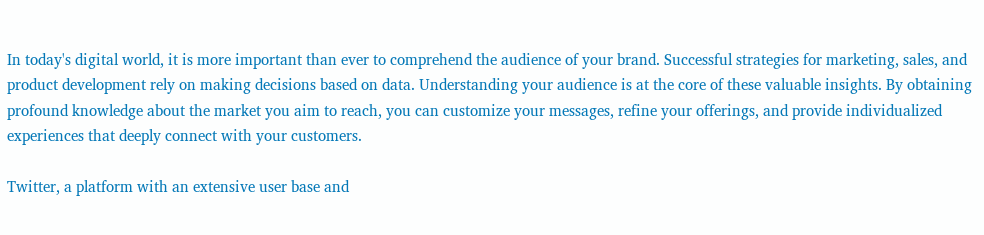In today's digital world, it is more important than ever to comprehend the audience of your brand. Successful strategies for marketing, sales, and product development rely on making decisions based on data. Understanding your audience is at the core of these valuable insights. By obtaining profound knowledge about the market you aim to reach, you can customize your messages, refine your offerings, and provide individualized experiences that deeply connect with your customers.

Twitter, a platform with an extensive user base and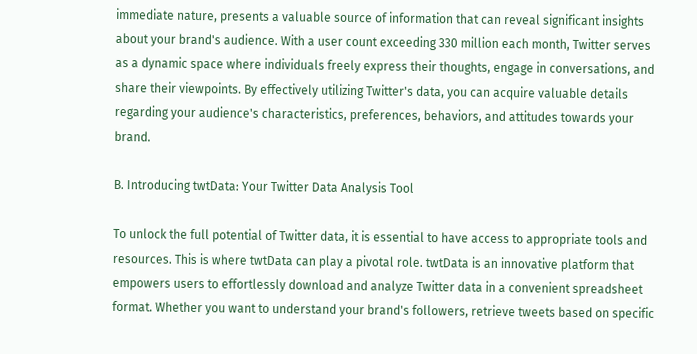immediate nature, presents a valuable source of information that can reveal significant insights about your brand's audience. With a user count exceeding 330 million each month, Twitter serves as a dynamic space where individuals freely express their thoughts, engage in conversations, and share their viewpoints. By effectively utilizing Twitter's data, you can acquire valuable details regarding your audience's characteristics, preferences, behaviors, and attitudes towards your brand.

B. Introducing twtData: Your Twitter Data Analysis Tool

To unlock the full potential of Twitter data, it is essential to have access to appropriate tools and resources. This is where twtData can play a pivotal role. twtData is an innovative platform that empowers users to effortlessly download and analyze Twitter data in a convenient spreadsheet format. Whether you want to understand your brand's followers, retrieve tweets based on specific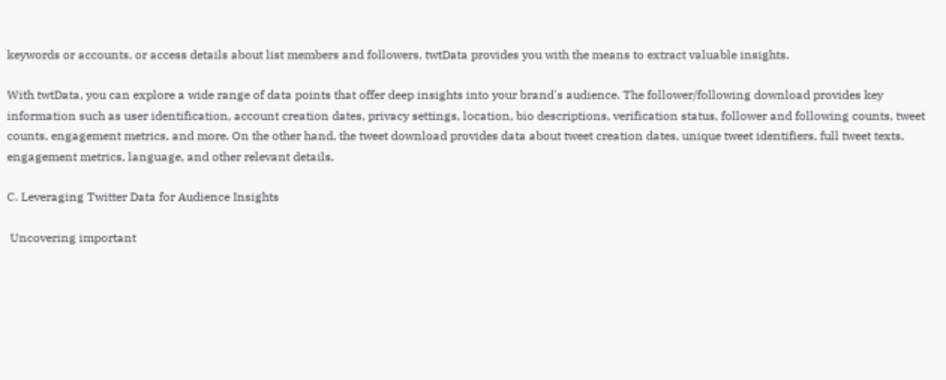keywords or accounts, or access details about list members and followers, twtData provides you with the means to extract valuable insights.

With twtData, you can explore a wide range of data points that offer deep insights into your brand's audience. The follower/following download provides key information such as user identification, account creation dates, privacy settings, location, bio descriptions, verification status, follower and following counts, tweet counts, engagement metrics, and more. On the other hand, the tweet download provides data about tweet creation dates, unique tweet identifiers, full tweet texts, engagement metrics, language, and other relevant details.

C. Leveraging Twitter Data for Audience Insights

 Uncovering important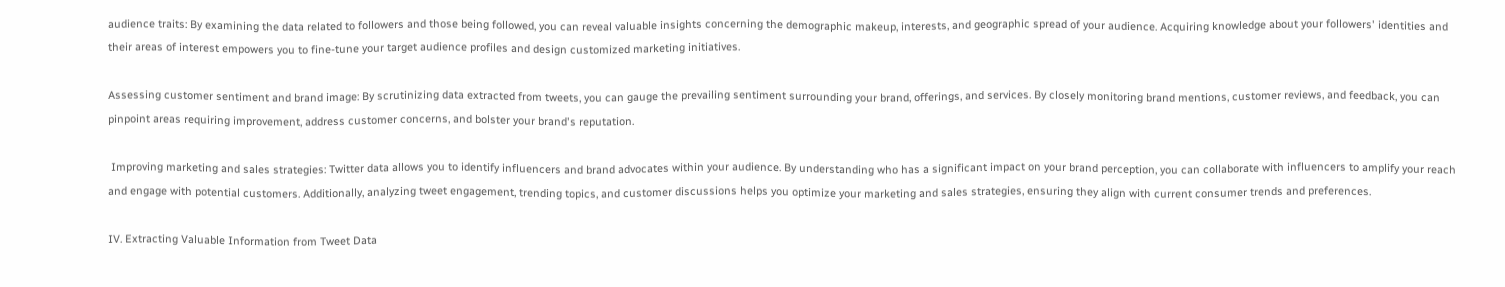audience traits: By examining the data related to followers and those being followed, you can reveal valuable insights concerning the demographic makeup, interests, and geographic spread of your audience. Acquiring knowledge about your followers' identities and their areas of interest empowers you to fine-tune your target audience profiles and design customized marketing initiatives.

Assessing customer sentiment and brand image: By scrutinizing data extracted from tweets, you can gauge the prevailing sentiment surrounding your brand, offerings, and services. By closely monitoring brand mentions, customer reviews, and feedback, you can pinpoint areas requiring improvement, address customer concerns, and bolster your brand's reputation.

 Improving marketing and sales strategies: Twitter data allows you to identify influencers and brand advocates within your audience. By understanding who has a significant impact on your brand perception, you can collaborate with influencers to amplify your reach and engage with potential customers. Additionally, analyzing tweet engagement, trending topics, and customer discussions helps you optimize your marketing and sales strategies, ensuring they align with current consumer trends and preferences.

IV. Extracting Valuable Information from Tweet Data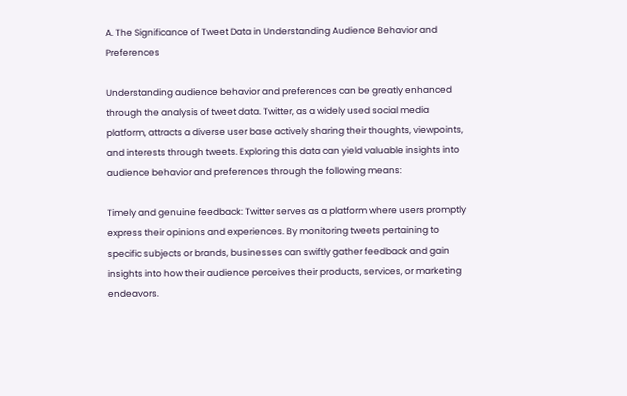A. The Significance of Tweet Data in Understanding Audience Behavior and Preferences

Understanding audience behavior and preferences can be greatly enhanced through the analysis of tweet data. Twitter, as a widely used social media platform, attracts a diverse user base actively sharing their thoughts, viewpoints, and interests through tweets. Exploring this data can yield valuable insights into audience behavior and preferences through the following means:

Timely and genuine feedback: Twitter serves as a platform where users promptly express their opinions and experiences. By monitoring tweets pertaining to specific subjects or brands, businesses can swiftly gather feedback and gain insights into how their audience perceives their products, services, or marketing endeavors.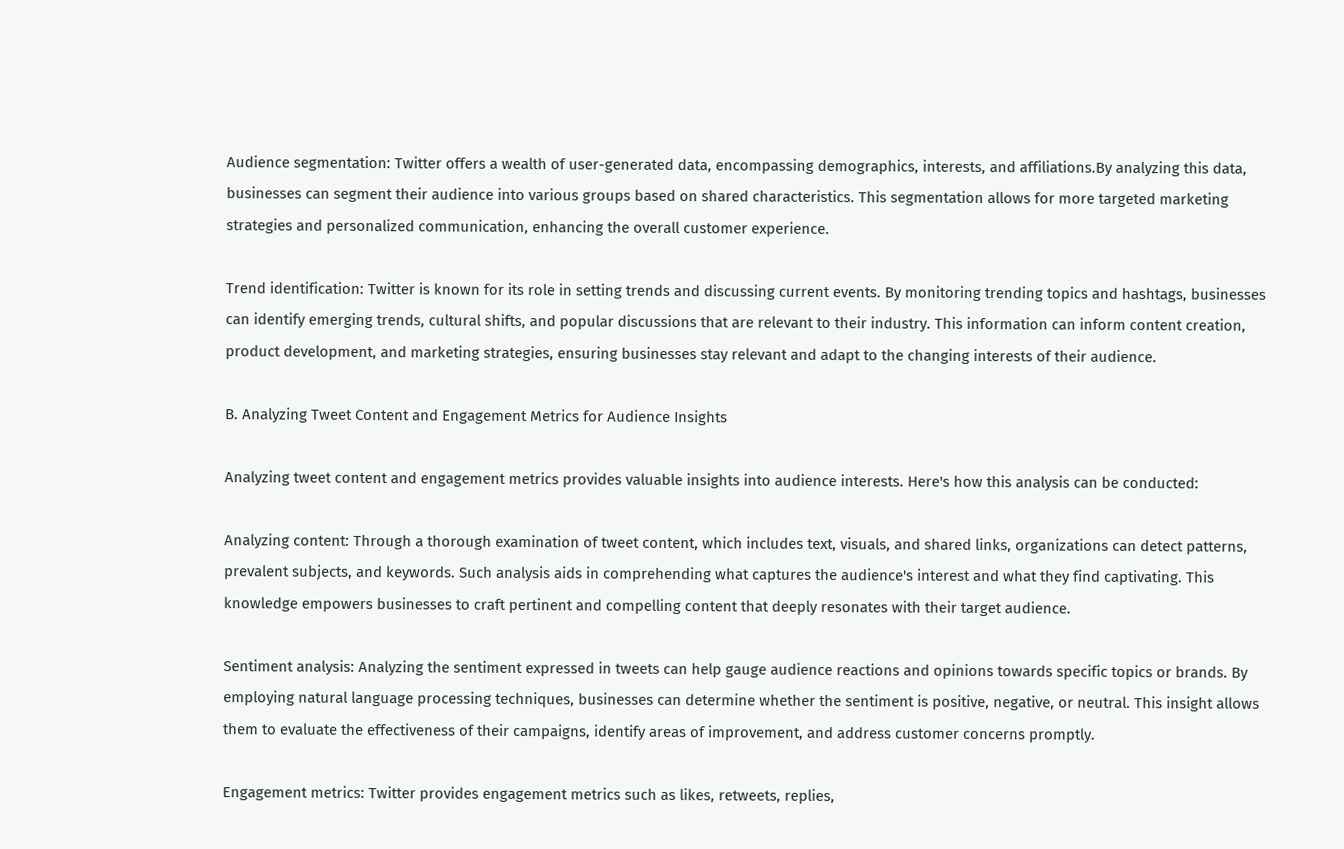Audience segmentation: Twitter offers a wealth of user-generated data, encompassing demographics, interests, and affiliations.By analyzing this data, businesses can segment their audience into various groups based on shared characteristics. This segmentation allows for more targeted marketing strategies and personalized communication, enhancing the overall customer experience.

Trend identification: Twitter is known for its role in setting trends and discussing current events. By monitoring trending topics and hashtags, businesses can identify emerging trends, cultural shifts, and popular discussions that are relevant to their industry. This information can inform content creation, product development, and marketing strategies, ensuring businesses stay relevant and adapt to the changing interests of their audience.

B. Analyzing Tweet Content and Engagement Metrics for Audience Insights

Analyzing tweet content and engagement metrics provides valuable insights into audience interests. Here's how this analysis can be conducted:

Analyzing content: Through a thorough examination of tweet content, which includes text, visuals, and shared links, organizations can detect patterns, prevalent subjects, and keywords. Such analysis aids in comprehending what captures the audience's interest and what they find captivating. This knowledge empowers businesses to craft pertinent and compelling content that deeply resonates with their target audience.

Sentiment analysis: Analyzing the sentiment expressed in tweets can help gauge audience reactions and opinions towards specific topics or brands. By employing natural language processing techniques, businesses can determine whether the sentiment is positive, negative, or neutral. This insight allows them to evaluate the effectiveness of their campaigns, identify areas of improvement, and address customer concerns promptly.

Engagement metrics: Twitter provides engagement metrics such as likes, retweets, replies,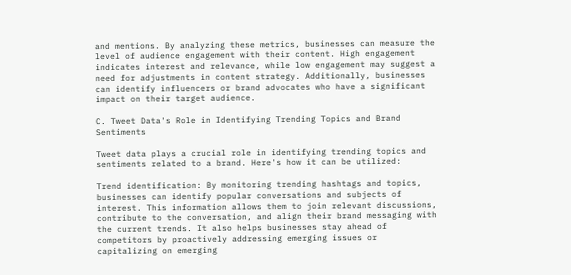and mentions. By analyzing these metrics, businesses can measure the level of audience engagement with their content. High engagement indicates interest and relevance, while low engagement may suggest a need for adjustments in content strategy. Additionally, businesses can identify influencers or brand advocates who have a significant impact on their target audience.

C. Tweet Data's Role in Identifying Trending Topics and Brand Sentiments

Tweet data plays a crucial role in identifying trending topics and sentiments related to a brand. Here's how it can be utilized:

Trend identification: By monitoring trending hashtags and topics, businesses can identify popular conversations and subjects of interest. This information allows them to join relevant discussions, contribute to the conversation, and align their brand messaging with the current trends. It also helps businesses stay ahead of competitors by proactively addressing emerging issues or capitalizing on emerging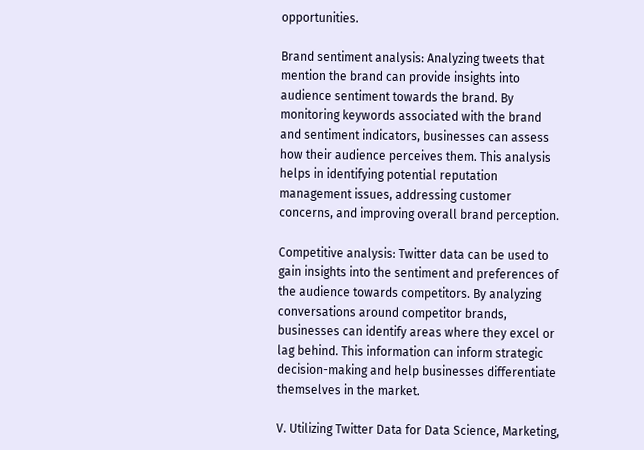opportunities.

Brand sentiment analysis: Analyzing tweets that mention the brand can provide insights into audience sentiment towards the brand. By monitoring keywords associated with the brand and sentiment indicators, businesses can assess how their audience perceives them. This analysis helps in identifying potential reputation management issues, addressing customer concerns, and improving overall brand perception.

Competitive analysis: Twitter data can be used to gain insights into the sentiment and preferences of the audience towards competitors. By analyzing conversations around competitor brands, businesses can identify areas where they excel or lag behind. This information can inform strategic decision-making and help businesses differentiate themselves in the market.

V. Utilizing Twitter Data for Data Science, Marketing,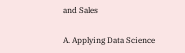and Sales

A. Applying Data Science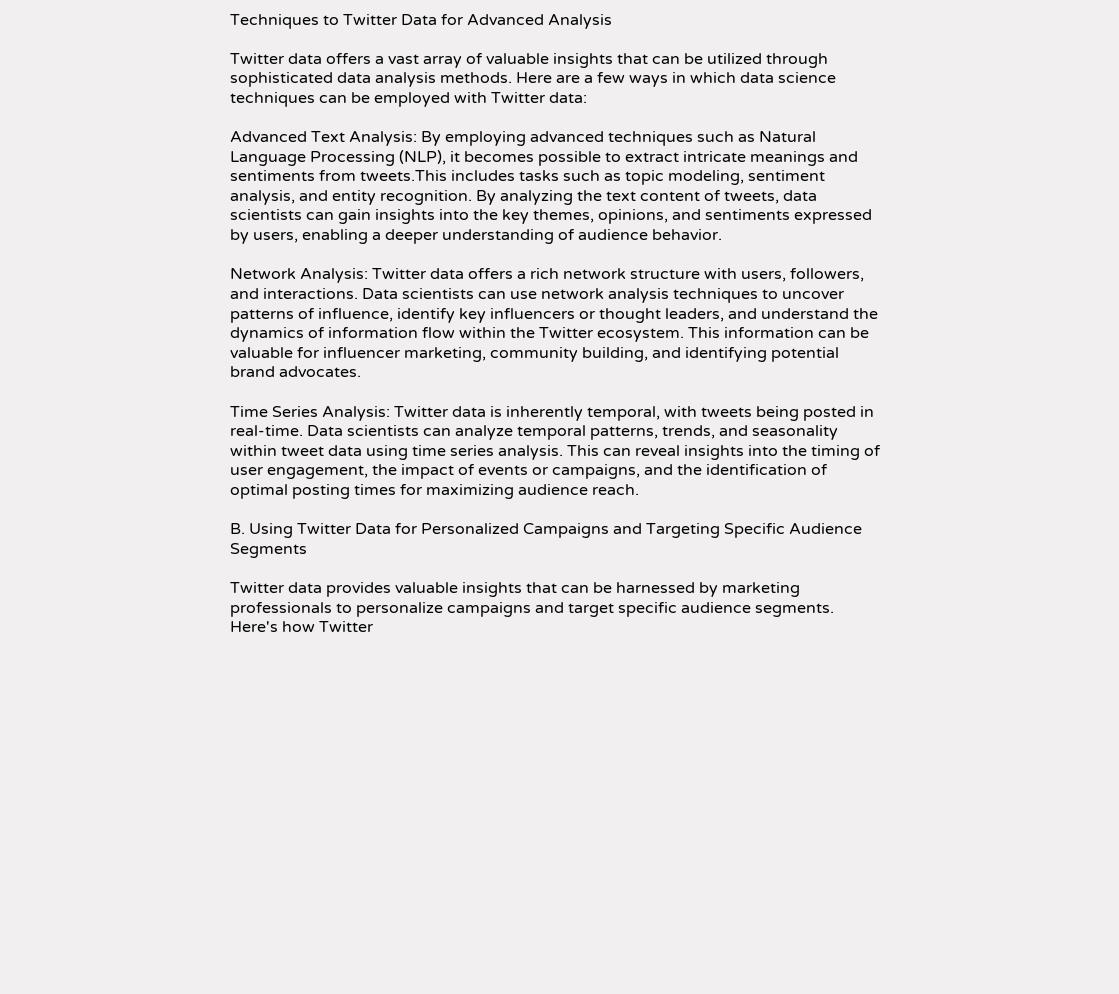Techniques to Twitter Data for Advanced Analysis

Twitter data offers a vast array of valuable insights that can be utilized through sophisticated data analysis methods. Here are a few ways in which data science techniques can be employed with Twitter data:

Advanced Text Analysis: By employing advanced techniques such as Natural Language Processing (NLP), it becomes possible to extract intricate meanings and sentiments from tweets.This includes tasks such as topic modeling, sentiment analysis, and entity recognition. By analyzing the text content of tweets, data scientists can gain insights into the key themes, opinions, and sentiments expressed by users, enabling a deeper understanding of audience behavior.

Network Analysis: Twitter data offers a rich network structure with users, followers, and interactions. Data scientists can use network analysis techniques to uncover patterns of influence, identify key influencers or thought leaders, and understand the dynamics of information flow within the Twitter ecosystem. This information can be valuable for influencer marketing, community building, and identifying potential brand advocates.

Time Series Analysis: Twitter data is inherently temporal, with tweets being posted in real-time. Data scientists can analyze temporal patterns, trends, and seasonality within tweet data using time series analysis. This can reveal insights into the timing of user engagement, the impact of events or campaigns, and the identification of optimal posting times for maximizing audience reach.

B. Using Twitter Data for Personalized Campaigns and Targeting Specific Audience Segments

Twitter data provides valuable insights that can be harnessed by marketing professionals to personalize campaigns and target specific audience segments. Here's how Twitter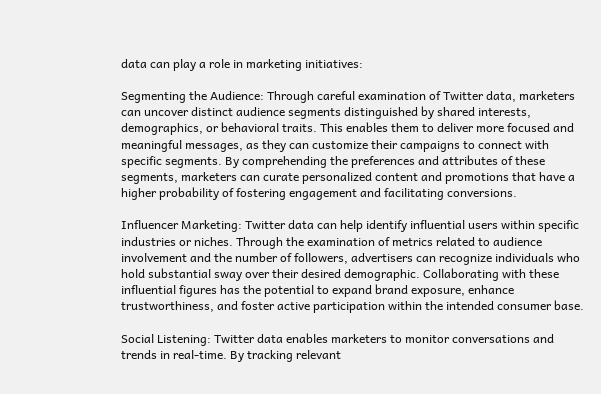data can play a role in marketing initiatives:

Segmenting the Audience: Through careful examination of Twitter data, marketers can uncover distinct audience segments distinguished by shared interests, demographics, or behavioral traits. This enables them to deliver more focused and meaningful messages, as they can customize their campaigns to connect with specific segments. By comprehending the preferences and attributes of these segments, marketers can curate personalized content and promotions that have a higher probability of fostering engagement and facilitating conversions.

Influencer Marketing: Twitter data can help identify influential users within specific industries or niches. Through the examination of metrics related to audience involvement and the number of followers, advertisers can recognize individuals who hold substantial sway over their desired demographic. Collaborating with these influential figures has the potential to expand brand exposure, enhance trustworthiness, and foster active participation within the intended consumer base.

Social Listening: Twitter data enables marketers to monitor conversations and trends in real-time. By tracking relevant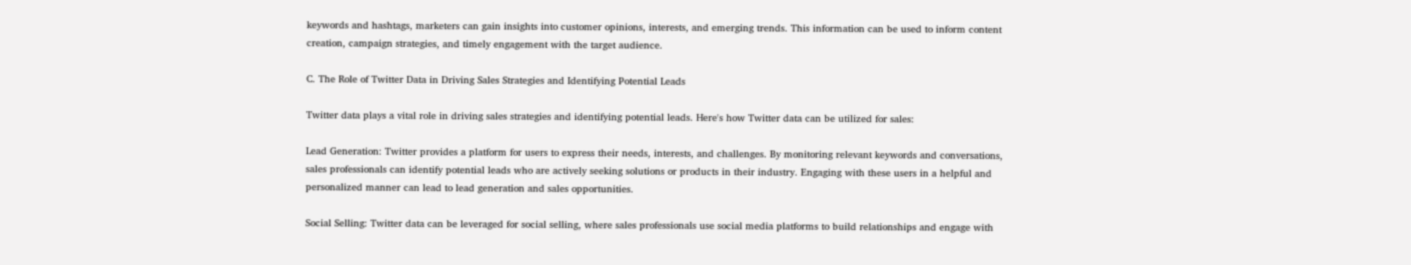keywords and hashtags, marketers can gain insights into customer opinions, interests, and emerging trends. This information can be used to inform content creation, campaign strategies, and timely engagement with the target audience.

C. The Role of Twitter Data in Driving Sales Strategies and Identifying Potential Leads

Twitter data plays a vital role in driving sales strategies and identifying potential leads. Here's how Twitter data can be utilized for sales:

Lead Generation: Twitter provides a platform for users to express their needs, interests, and challenges. By monitoring relevant keywords and conversations, sales professionals can identify potential leads who are actively seeking solutions or products in their industry. Engaging with these users in a helpful and personalized manner can lead to lead generation and sales opportunities.

Social Selling: Twitter data can be leveraged for social selling, where sales professionals use social media platforms to build relationships and engage with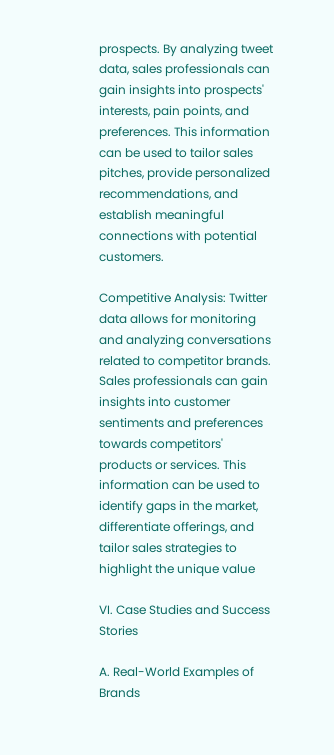prospects. By analyzing tweet data, sales professionals can gain insights into prospects' interests, pain points, and preferences. This information can be used to tailor sales pitches, provide personalized recommendations, and establish meaningful connections with potential customers.

Competitive Analysis: Twitter data allows for monitoring and analyzing conversations related to competitor brands. Sales professionals can gain insights into customer sentiments and preferences towards competitors' products or services. This information can be used to identify gaps in the market, differentiate offerings, and tailor sales strategies to highlight the unique value

VI. Case Studies and Success Stories

A. Real-World Examples of Brands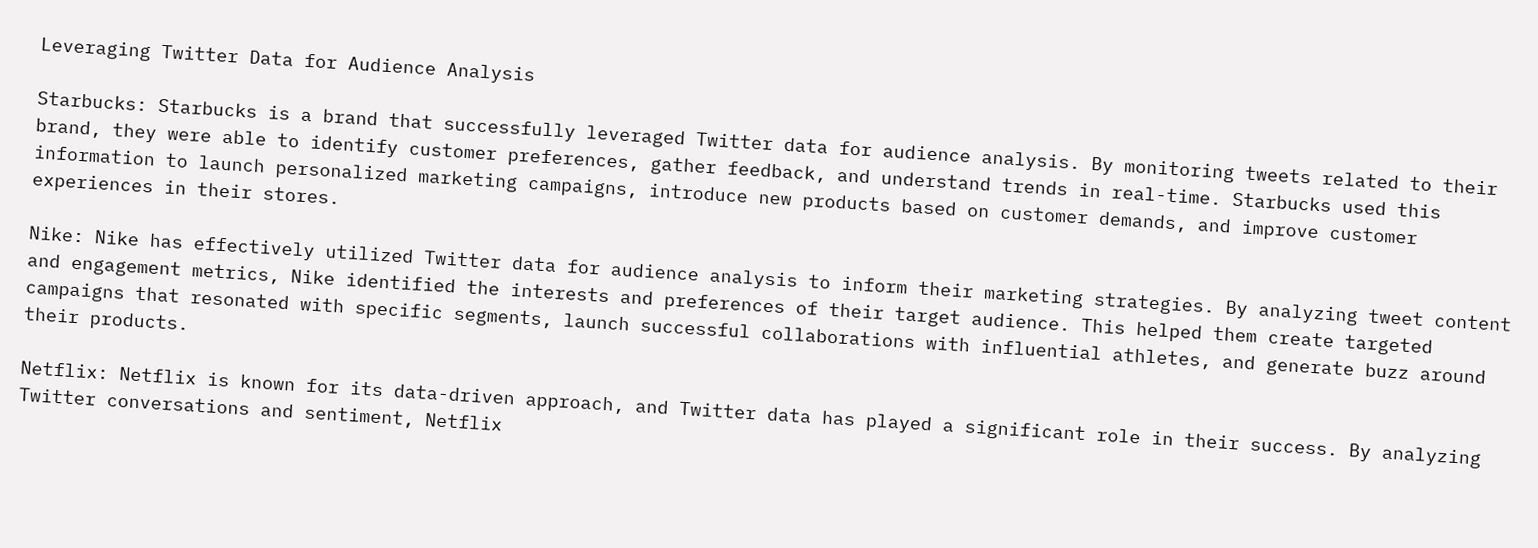Leveraging Twitter Data for Audience Analysis

Starbucks: Starbucks is a brand that successfully leveraged Twitter data for audience analysis. By monitoring tweets related to their brand, they were able to identify customer preferences, gather feedback, and understand trends in real-time. Starbucks used this information to launch personalized marketing campaigns, introduce new products based on customer demands, and improve customer experiences in their stores.

Nike: Nike has effectively utilized Twitter data for audience analysis to inform their marketing strategies. By analyzing tweet content and engagement metrics, Nike identified the interests and preferences of their target audience. This helped them create targeted campaigns that resonated with specific segments, launch successful collaborations with influential athletes, and generate buzz around their products.

Netflix: Netflix is known for its data-driven approach, and Twitter data has played a significant role in their success. By analyzing Twitter conversations and sentiment, Netflix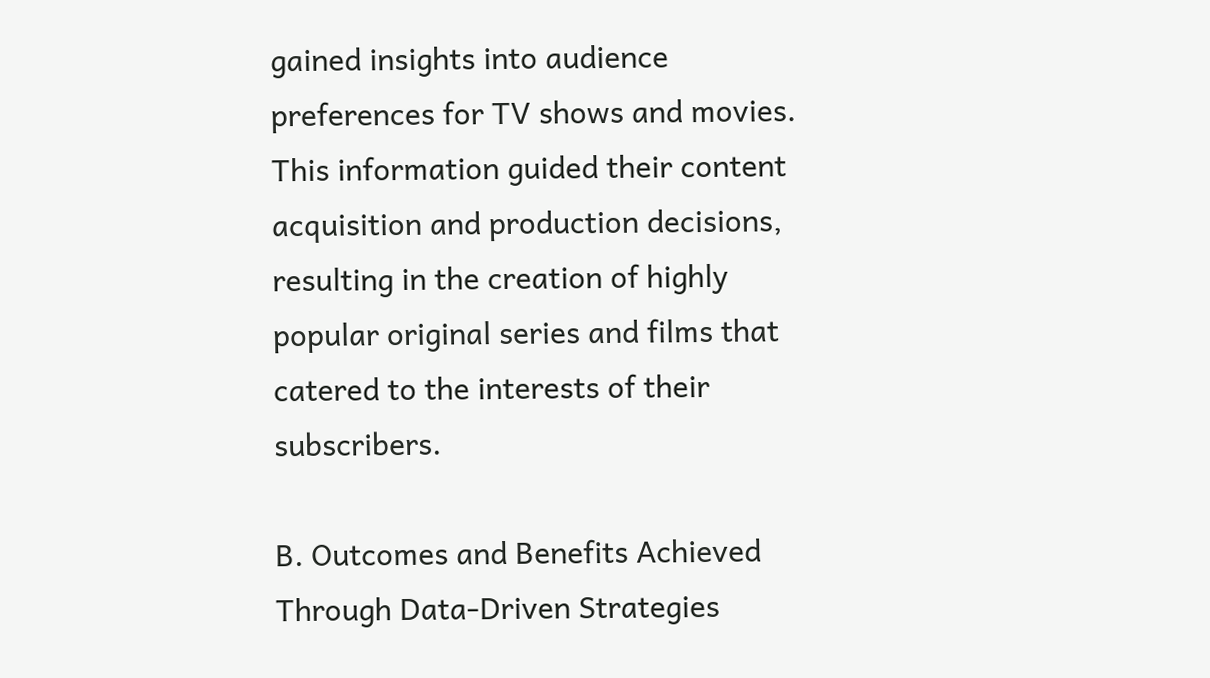gained insights into audience preferences for TV shows and movies. This information guided their content acquisition and production decisions, resulting in the creation of highly popular original series and films that catered to the interests of their subscribers.

B. Outcomes and Benefits Achieved Through Data-Driven Strategies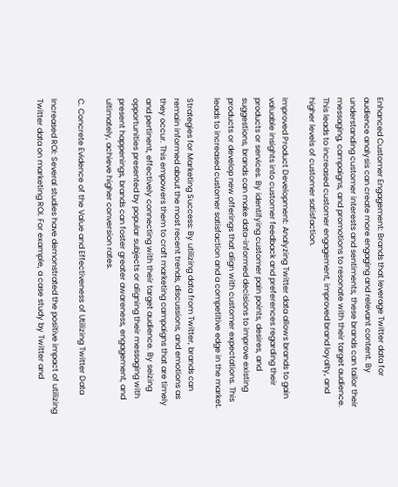Enhanced Customer Engagement: Brands that leverage Twitter data for audience analysis can create more engaging and relevant content. By understanding customer interests and sentiments, these brands can tailor their messaging, campaigns, and promotions to resonate with their target audience. This leads to increased customer engagement, improved brand loyalty, and higher levels of customer satisfaction.

Improved Product Development: Analyzing Twitter data allows brands to gain valuable insights into customer feedback and preferences regarding their products or services. By identifying customer pain points, desires, and suggestions, brands can make data-informed decisions to improve existing products or develop new offerings that align with customer expectations. This leads to increased customer satisfaction and a competitive edge in the market.

Strategies for Marketing Success: By utilizing data from Twitter, brands can remain informed about the most recent trends, discussions, and emotions as they occur. This empowers them to craft marketing campaigns that are timely and pertinent, effectively connecting with their target audience. By seizing opportunities presented by popular subjects or aligning their messaging with present happenings, brands can foster greater awareness, engagement, and ultimately, achieve higher conversion rates.

C. Concrete Evidence of the Value and Effectiveness of Utilizing Twitter Data

Increased ROI: Several studies have demonstrated the positive impact of utilizing Twitter data on marketing ROI. For example, a case study by Twitter and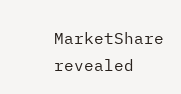MarketShare revealed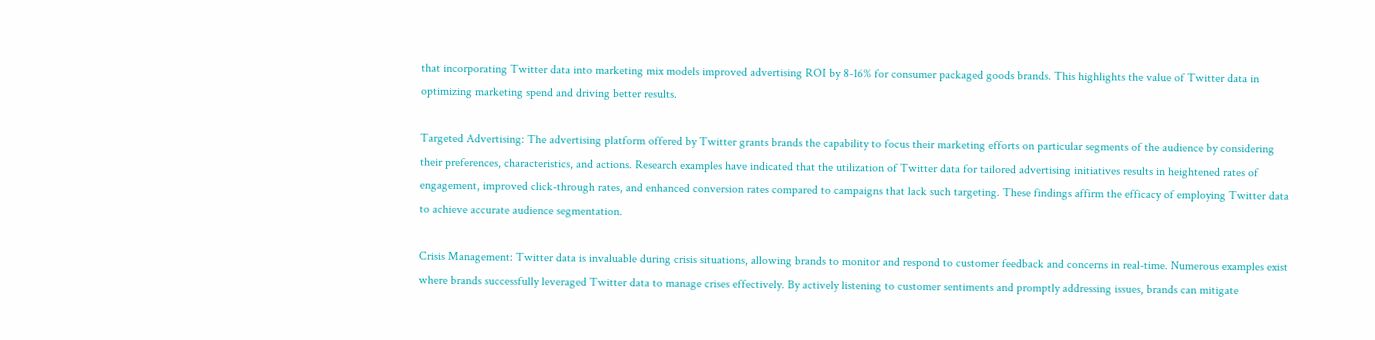that incorporating Twitter data into marketing mix models improved advertising ROI by 8-16% for consumer packaged goods brands. This highlights the value of Twitter data in optimizing marketing spend and driving better results.

Targeted Advertising: The advertising platform offered by Twitter grants brands the capability to focus their marketing efforts on particular segments of the audience by considering their preferences, characteristics, and actions. Research examples have indicated that the utilization of Twitter data for tailored advertising initiatives results in heightened rates of engagement, improved click-through rates, and enhanced conversion rates compared to campaigns that lack such targeting. These findings affirm the efficacy of employing Twitter data to achieve accurate audience segmentation.

Crisis Management: Twitter data is invaluable during crisis situations, allowing brands to monitor and respond to customer feedback and concerns in real-time. Numerous examples exist where brands successfully leveraged Twitter data to manage crises effectively. By actively listening to customer sentiments and promptly addressing issues, brands can mitigate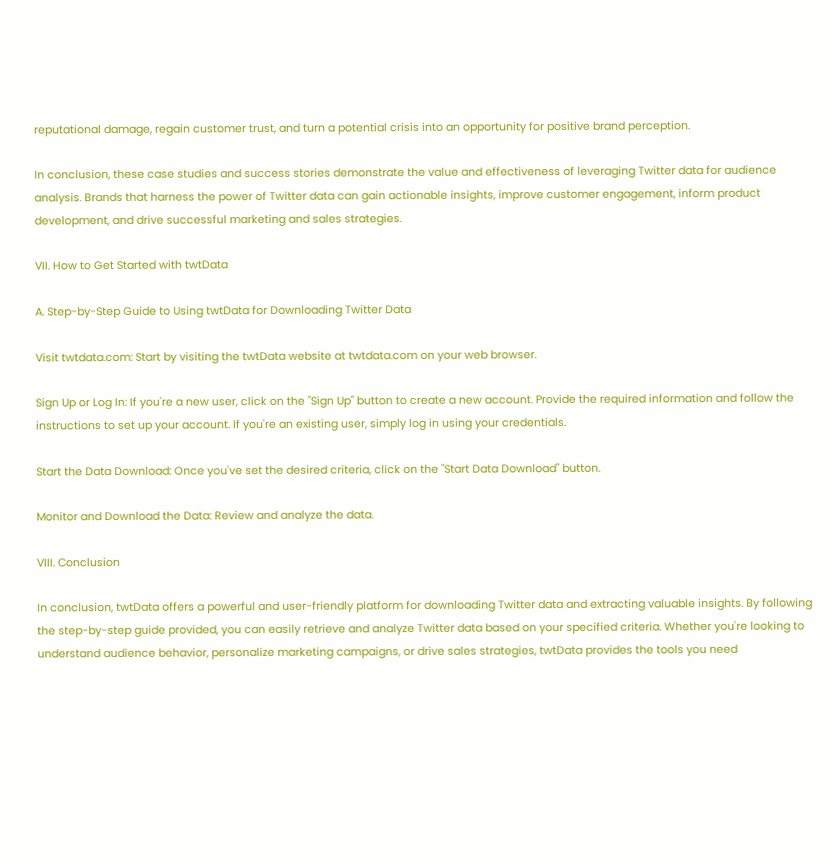reputational damage, regain customer trust, and turn a potential crisis into an opportunity for positive brand perception.

In conclusion, these case studies and success stories demonstrate the value and effectiveness of leveraging Twitter data for audience analysis. Brands that harness the power of Twitter data can gain actionable insights, improve customer engagement, inform product development, and drive successful marketing and sales strategies.

VII. How to Get Started with twtData

A. Step-by-Step Guide to Using twtData for Downloading Twitter Data

Visit twtdata.com: Start by visiting the twtData website at twtdata.com on your web browser.

Sign Up or Log In: If you're a new user, click on the "Sign Up" button to create a new account. Provide the required information and follow the instructions to set up your account. If you're an existing user, simply log in using your credentials.

Start the Data Download: Once you've set the desired criteria, click on the "Start Data Download" button.

Monitor and Download the Data: Review and analyze the data.

VIII. Conclusion

In conclusion, twtData offers a powerful and user-friendly platform for downloading Twitter data and extracting valuable insights. By following the step-by-step guide provided, you can easily retrieve and analyze Twitter data based on your specified criteria. Whether you're looking to understand audience behavior, personalize marketing campaigns, or drive sales strategies, twtData provides the tools you need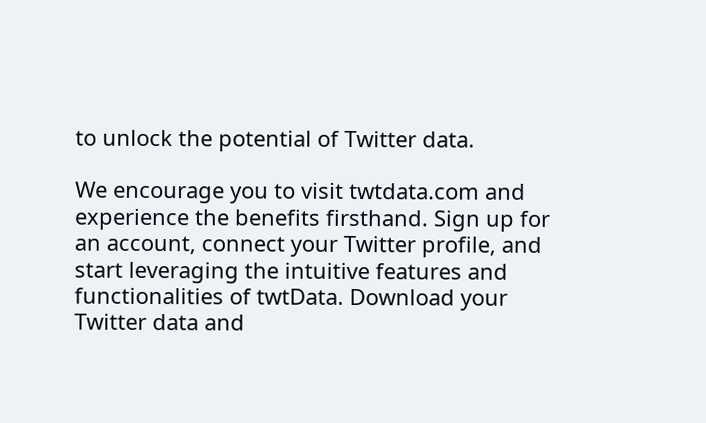to unlock the potential of Twitter data.

We encourage you to visit twtdata.com and experience the benefits firsthand. Sign up for an account, connect your Twitter profile, and start leveraging the intuitive features and functionalities of twtData. Download your Twitter data and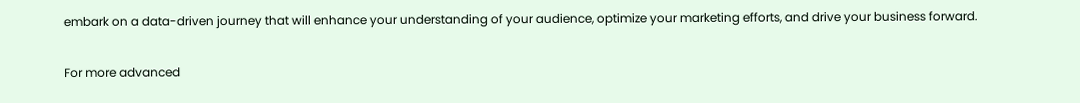embark on a data-driven journey that will enhance your understanding of your audience, optimize your marketing efforts, and drive your business forward.

For more advanced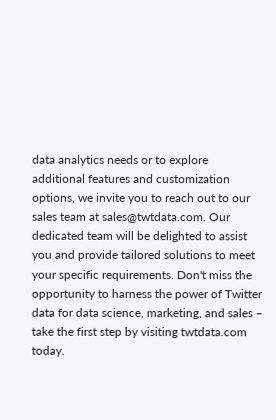data analytics needs or to explore additional features and customization options, we invite you to reach out to our sales team at sales@twtdata.com. Our dedicated team will be delighted to assist you and provide tailored solutions to meet your specific requirements. Don't miss the opportunity to harness the power of Twitter data for data science, marketing, and sales – take the first step by visiting twtdata.com today.